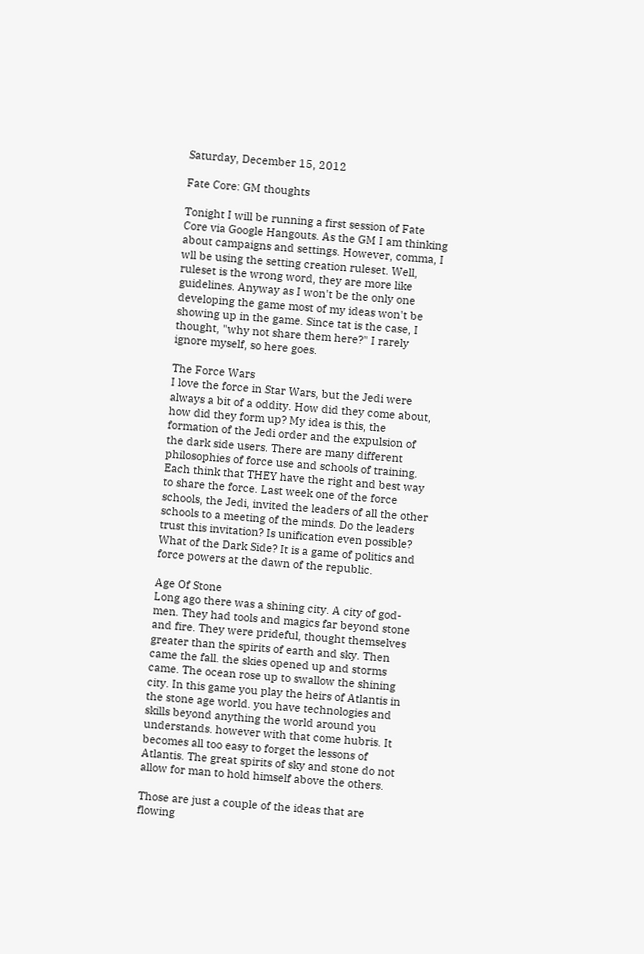Saturday, December 15, 2012

Fate Core: GM thoughts

Tonight I will be running a first session of Fate Core via Google Hangouts. As the GM I am thinking about campaigns and settings. However, comma, I wll be using the setting creation ruleset. Well, ruleset is the wrong word, they are more like guidelines. Anyway as I won't be the only one developing the game most of my ideas won't be showing up in the game. Since tat is the case, I thought, "why not share them here?" I rarely ignore myself, so here goes.

The Force Wars
I love the force in Star Wars, but the Jedi were always a bit of a oddity. How did they come about, how did they form up? My idea is this, the formation of the Jedi order and the expulsion of the dark side users. There are many different philosophies of force use and schools of training. Each think that THEY have the right and best way to share the force. Last week one of the force schools, the Jedi, invited the leaders of all the other schools to a meeting of the minds. Do the leaders trust this invitation? Is unification even possible? What of the Dark Side? It is a game of politics and force powers at the dawn of the republic.

Age Of Stone
Long ago there was a shining city. A city of god-men. They had tools and magics far beyond stone and fire. They were prideful, thought themselves greater than the spirits of earth and sky. Then came the fall. the skies opened up and storms came. The ocean rose up to swallow the shining city. In this game you play the heirs of Atlantis in the stone age world. you have technologies and skills beyond anything the world around you understands. however with that come hubris. It becomes all too easy to forget the lessons of Atlantis. The great spirits of sky and stone do not allow for man to hold himself above the others.

Those are just a couple of the ideas that are flowing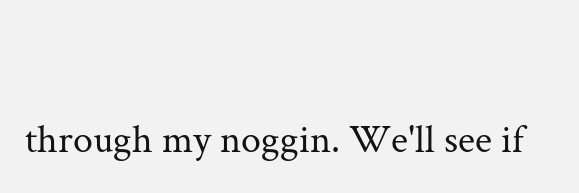through my noggin. We'll see if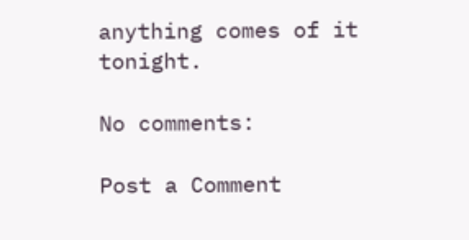anything comes of it tonight.

No comments:

Post a Comment